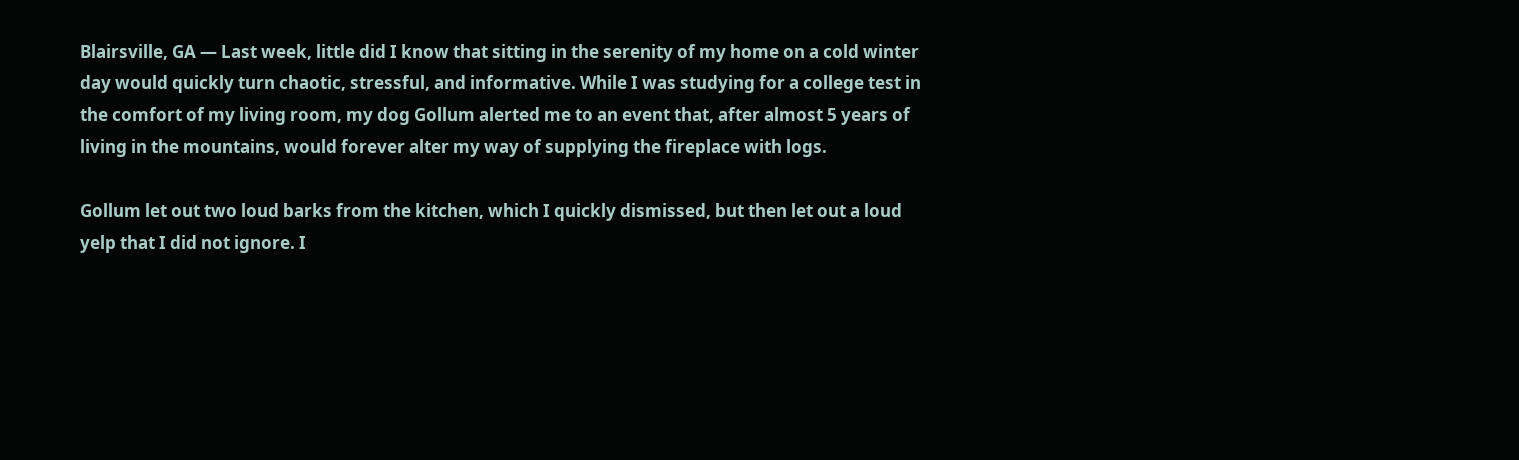Blairsville, GA — Last week, little did I know that sitting in the serenity of my home on a cold winter day would quickly turn chaotic, stressful, and informative. While I was studying for a college test in the comfort of my living room, my dog Gollum alerted me to an event that, after almost 5 years of living in the mountains, would forever alter my way of supplying the fireplace with logs.

Gollum let out two loud barks from the kitchen, which I quickly dismissed, but then let out a loud yelp that I did not ignore. I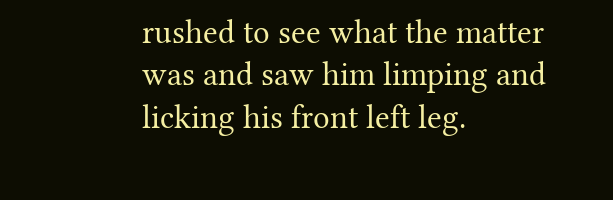rushed to see what the matter was and saw him limping and licking his front left leg.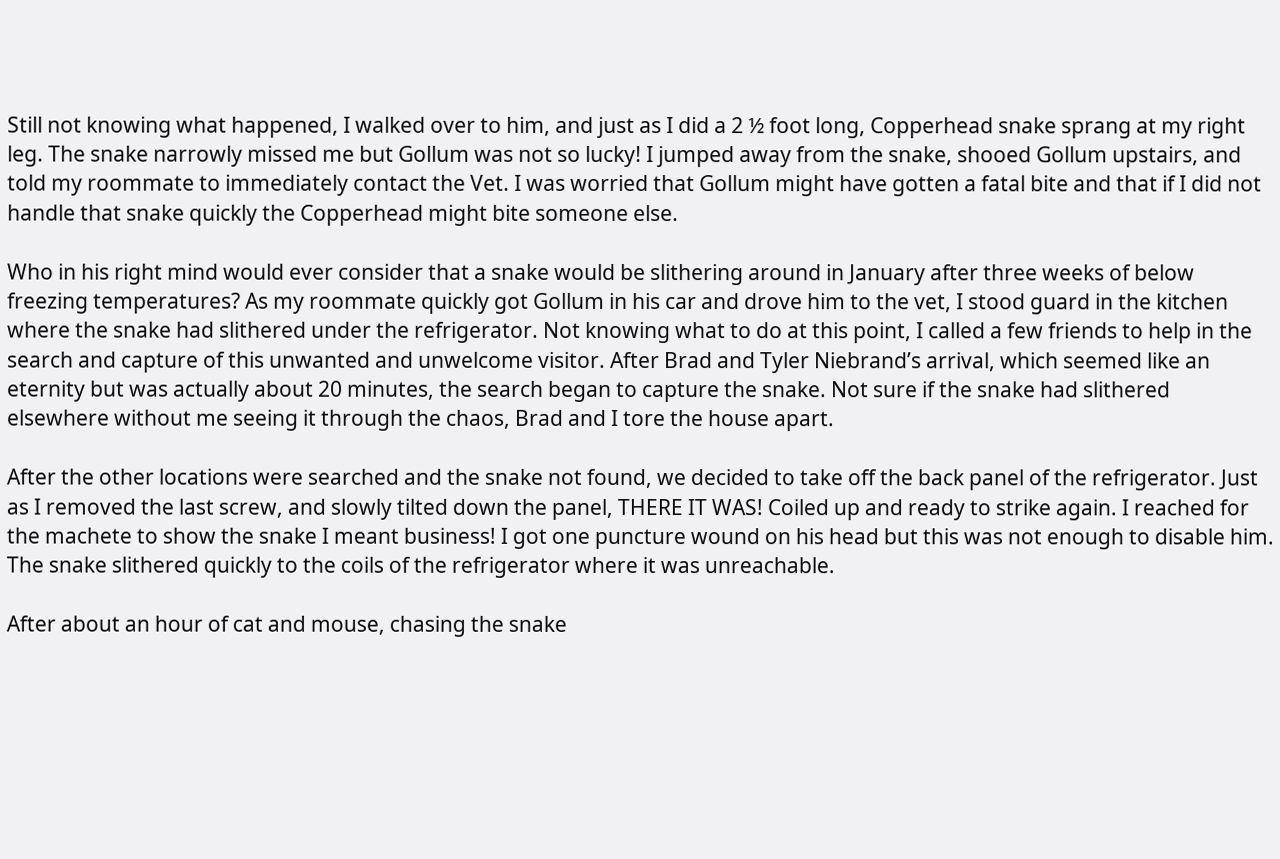Still not knowing what happened, I walked over to him, and just as I did a 2 ½ foot long, Copperhead snake sprang at my right leg. The snake narrowly missed me but Gollum was not so lucky! I jumped away from the snake, shooed Gollum upstairs, and told my roommate to immediately contact the Vet. I was worried that Gollum might have gotten a fatal bite and that if I did not handle that snake quickly the Copperhead might bite someone else.

Who in his right mind would ever consider that a snake would be slithering around in January after three weeks of below freezing temperatures? As my roommate quickly got Gollum in his car and drove him to the vet, I stood guard in the kitchen where the snake had slithered under the refrigerator. Not knowing what to do at this point, I called a few friends to help in the search and capture of this unwanted and unwelcome visitor. After Brad and Tyler Niebrand’s arrival, which seemed like an eternity but was actually about 20 minutes, the search began to capture the snake. Not sure if the snake had slithered elsewhere without me seeing it through the chaos, Brad and I tore the house apart.

After the other locations were searched and the snake not found, we decided to take off the back panel of the refrigerator. Just as I removed the last screw, and slowly tilted down the panel, THERE IT WAS! Coiled up and ready to strike again. I reached for the machete to show the snake I meant business! I got one puncture wound on his head but this was not enough to disable him. The snake slithered quickly to the coils of the refrigerator where it was unreachable.

After about an hour of cat and mouse, chasing the snake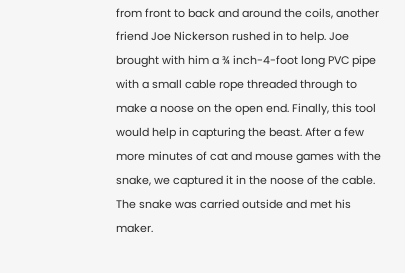from front to back and around the coils, another friend Joe Nickerson rushed in to help. Joe brought with him a ¾ inch-4-foot long PVC pipe with a small cable rope threaded through to make a noose on the open end. Finally, this tool would help in capturing the beast. After a few more minutes of cat and mouse games with the snake, we captured it in the noose of the cable. The snake was carried outside and met his maker.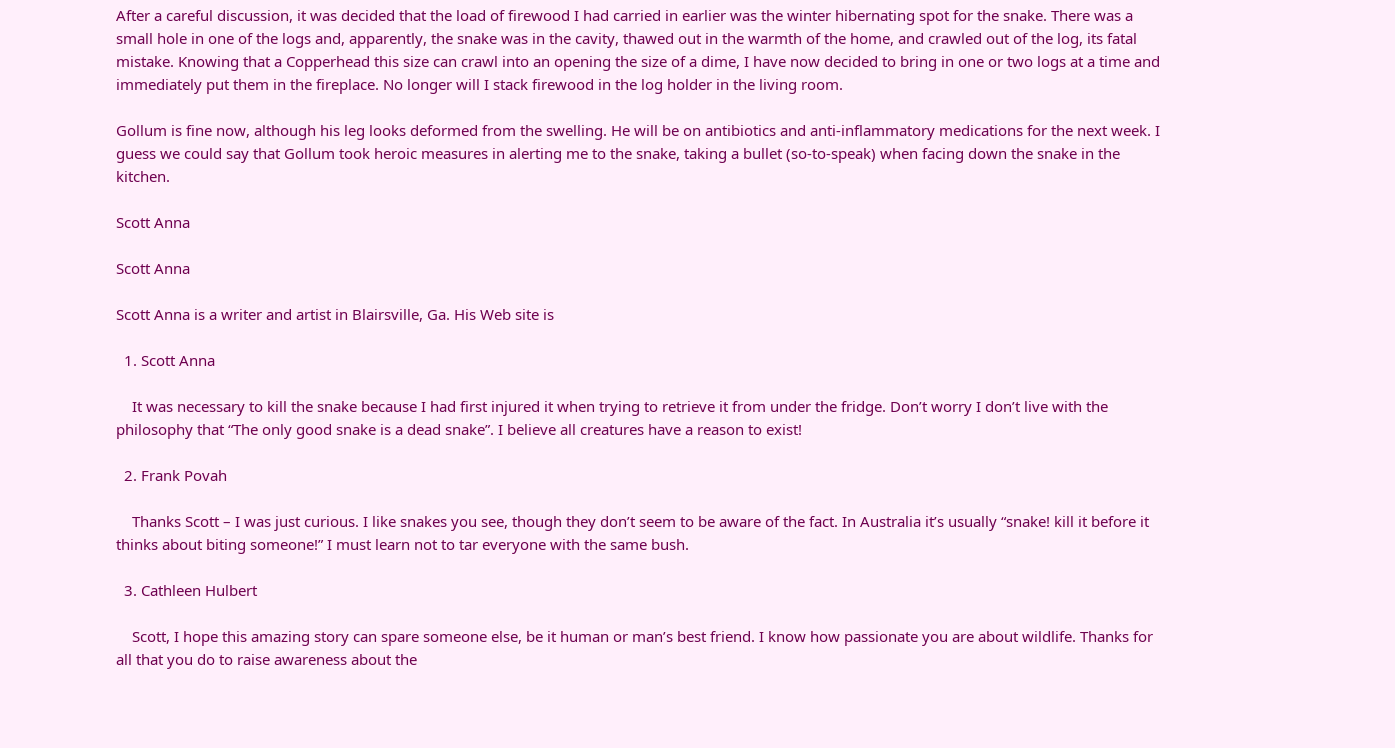After a careful discussion, it was decided that the load of firewood I had carried in earlier was the winter hibernating spot for the snake. There was a small hole in one of the logs and, apparently, the snake was in the cavity, thawed out in the warmth of the home, and crawled out of the log, its fatal mistake. Knowing that a Copperhead this size can crawl into an opening the size of a dime, I have now decided to bring in one or two logs at a time and immediately put them in the fireplace. No longer will I stack firewood in the log holder in the living room.

Gollum is fine now, although his leg looks deformed from the swelling. He will be on antibiotics and anti-inflammatory medications for the next week. I guess we could say that Gollum took heroic measures in alerting me to the snake, taking a bullet (so-to-speak) when facing down the snake in the kitchen.

Scott Anna

Scott Anna

Scott Anna is a writer and artist in Blairsville, Ga. His Web site is

  1. Scott Anna

    It was necessary to kill the snake because I had first injured it when trying to retrieve it from under the fridge. Don’t worry I don’t live with the philosophy that “The only good snake is a dead snake”. I believe all creatures have a reason to exist!

  2. Frank Povah

    Thanks Scott – I was just curious. I like snakes you see, though they don’t seem to be aware of the fact. In Australia it’s usually “snake! kill it before it thinks about biting someone!” I must learn not to tar everyone with the same bush.

  3. Cathleen Hulbert

    Scott, I hope this amazing story can spare someone else, be it human or man’s best friend. I know how passionate you are about wildlife. Thanks for all that you do to raise awareness about the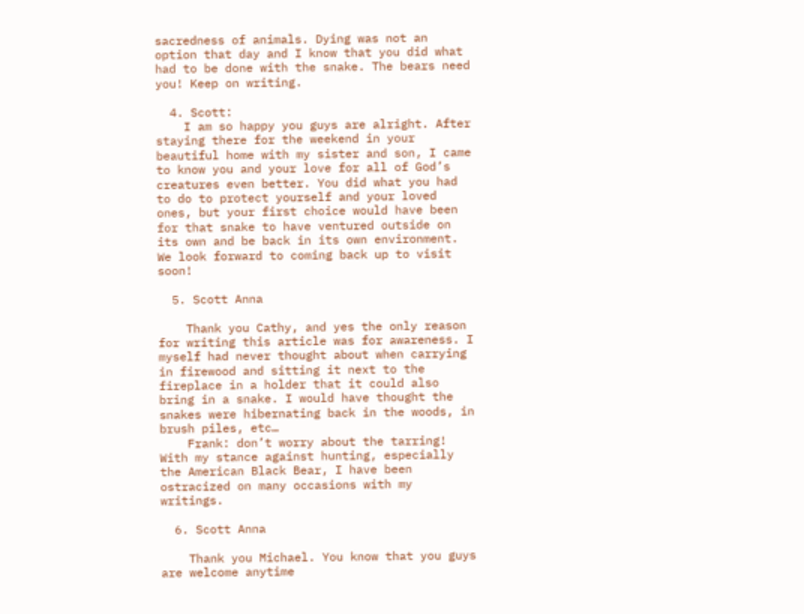sacredness of animals. Dying was not an option that day and I know that you did what had to be done with the snake. The bears need you! Keep on writing.

  4. Scott:
    I am so happy you guys are alright. After staying there for the weekend in your beautiful home with my sister and son, I came to know you and your love for all of God’s creatures even better. You did what you had to do to protect yourself and your loved ones, but your first choice would have been for that snake to have ventured outside on its own and be back in its own environment. We look forward to coming back up to visit soon!

  5. Scott Anna

    Thank you Cathy, and yes the only reason for writing this article was for awareness. I myself had never thought about when carrying in firewood and sitting it next to the fireplace in a holder that it could also bring in a snake. I would have thought the snakes were hibernating back in the woods, in brush piles, etc…
    Frank: don’t worry about the tarring! With my stance against hunting, especially the American Black Bear, I have been ostracized on many occasions with my writings.

  6. Scott Anna

    Thank you Michael. You know that you guys are welcome anytime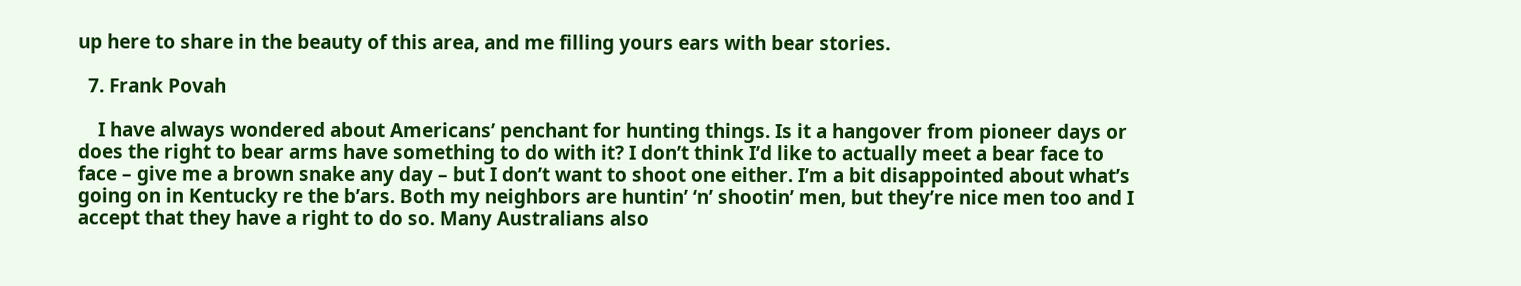up here to share in the beauty of this area, and me filling yours ears with bear stories.

  7. Frank Povah

    I have always wondered about Americans’ penchant for hunting things. Is it a hangover from pioneer days or does the right to bear arms have something to do with it? I don’t think I’d like to actually meet a bear face to face – give me a brown snake any day – but I don’t want to shoot one either. I’m a bit disappointed about what’s going on in Kentucky re the b’ars. Both my neighbors are huntin’ ‘n’ shootin’ men, but they’re nice men too and I accept that they have a right to do so. Many Australians also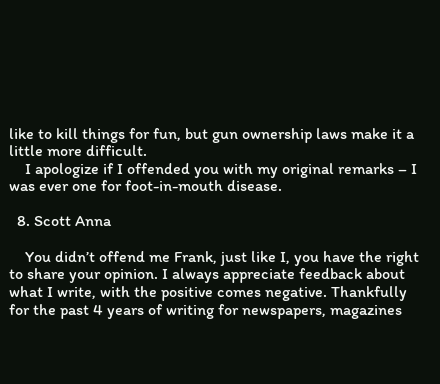like to kill things for fun, but gun ownership laws make it a little more difficult.
    I apologize if I offended you with my original remarks – I was ever one for foot-in-mouth disease.

  8. Scott Anna

    You didn’t offend me Frank, just like I, you have the right to share your opinion. I always appreciate feedback about what I write, with the positive comes negative. Thankfully for the past 4 years of writing for newspapers, magazines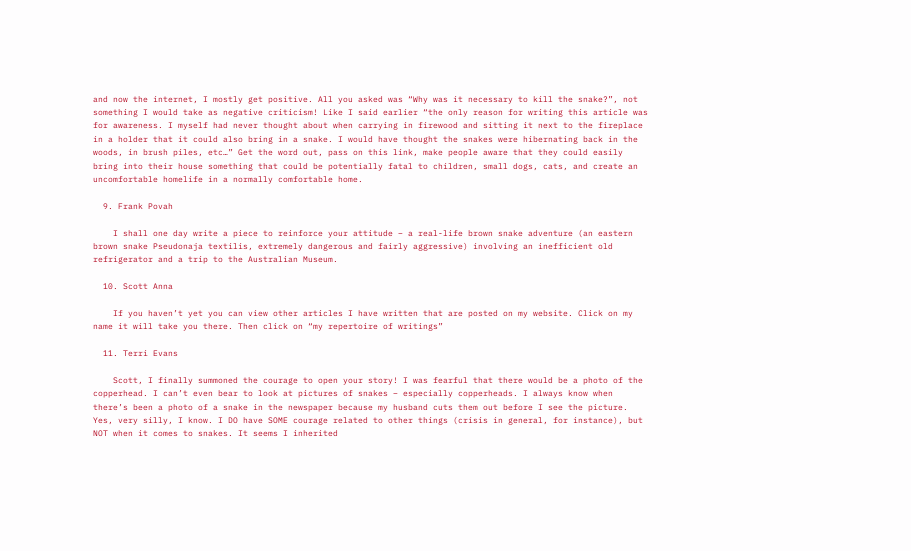and now the internet, I mostly get positive. All you asked was “Why was it necessary to kill the snake?”, not something I would take as negative criticism! Like I said earlier “the only reason for writing this article was for awareness. I myself had never thought about when carrying in firewood and sitting it next to the fireplace in a holder that it could also bring in a snake. I would have thought the snakes were hibernating back in the woods, in brush piles, etc…” Get the word out, pass on this link, make people aware that they could easily bring into their house something that could be potentially fatal to children, small dogs, cats, and create an uncomfortable homelife in a normally comfortable home.

  9. Frank Povah

    I shall one day write a piece to reinforce your attitude – a real-life brown snake adventure (an eastern brown snake Pseudonaja textilis, extremely dangerous and fairly aggressive) involving an inefficient old refrigerator and a trip to the Australian Museum.

  10. Scott Anna

    If you haven’t yet you can view other articles I have written that are posted on my website. Click on my name it will take you there. Then click on “my repertoire of writings”

  11. Terri Evans

    Scott, I finally summoned the courage to open your story! I was fearful that there would be a photo of the copperhead. I can’t even bear to look at pictures of snakes – especially copperheads. I always know when there’s been a photo of a snake in the newspaper because my husband cuts them out before I see the picture. Yes, very silly, I know. I DO have SOME courage related to other things (crisis in general, for instance), but NOT when it comes to snakes. It seems I inherited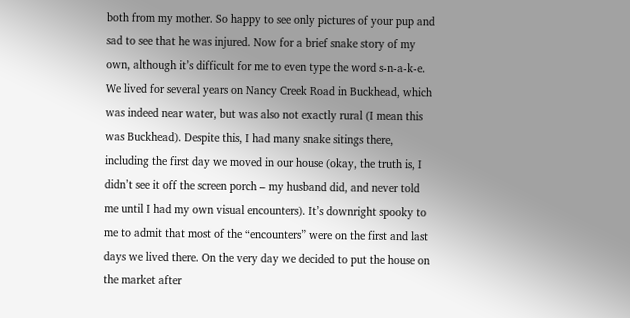both from my mother. So happy to see only pictures of your pup and sad to see that he was injured. Now for a brief snake story of my own, although it’s difficult for me to even type the word s-n-a-k-e. We lived for several years on Nancy Creek Road in Buckhead, which was indeed near water, but was also not exactly rural (I mean this was Buckhead). Despite this, I had many snake sitings there, including the first day we moved in our house (okay, the truth is, I didn’t see it off the screen porch – my husband did, and never told me until I had my own visual encounters). It’s downright spooky to me to admit that most of the “encounters” were on the first and last days we lived there. On the very day we decided to put the house on the market after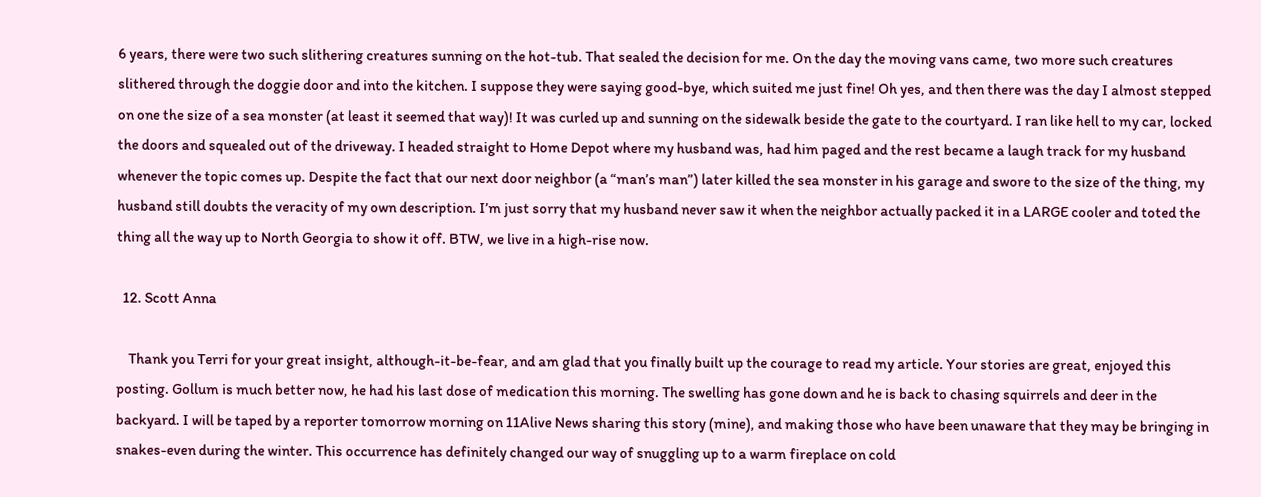6 years, there were two such slithering creatures sunning on the hot-tub. That sealed the decision for me. On the day the moving vans came, two more such creatures slithered through the doggie door and into the kitchen. I suppose they were saying good-bye, which suited me just fine! Oh yes, and then there was the day I almost stepped on one the size of a sea monster (at least it seemed that way)! It was curled up and sunning on the sidewalk beside the gate to the courtyard. I ran like hell to my car, locked the doors and squealed out of the driveway. I headed straight to Home Depot where my husband was, had him paged and the rest became a laugh track for my husband whenever the topic comes up. Despite the fact that our next door neighbor (a “man’s man”) later killed the sea monster in his garage and swore to the size of the thing, my husband still doubts the veracity of my own description. I’m just sorry that my husband never saw it when the neighbor actually packed it in a LARGE cooler and toted the thing all the way up to North Georgia to show it off. BTW, we live in a high-rise now.

  12. Scott Anna

    Thank you Terri for your great insight, although-it-be-fear, and am glad that you finally built up the courage to read my article. Your stories are great, enjoyed this posting. Gollum is much better now, he had his last dose of medication this morning. The swelling has gone down and he is back to chasing squirrels and deer in the backyard. I will be taped by a reporter tomorrow morning on 11Alive News sharing this story (mine), and making those who have been unaware that they may be bringing in snakes-even during the winter. This occurrence has definitely changed our way of snuggling up to a warm fireplace on cold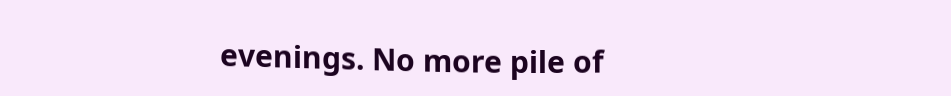evenings. No more pile of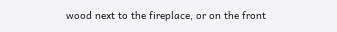wood next to the fireplace, or on the front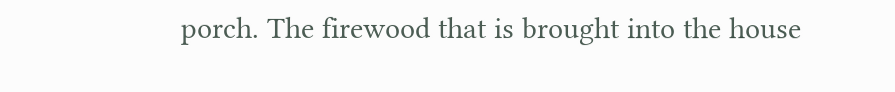porch. The firewood that is brought into the house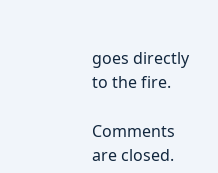goes directly to the fire.

Comments are closed.